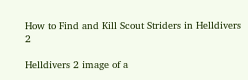How to Find and Kill Scout Striders in Helldivers 2

Helldivers 2 image of a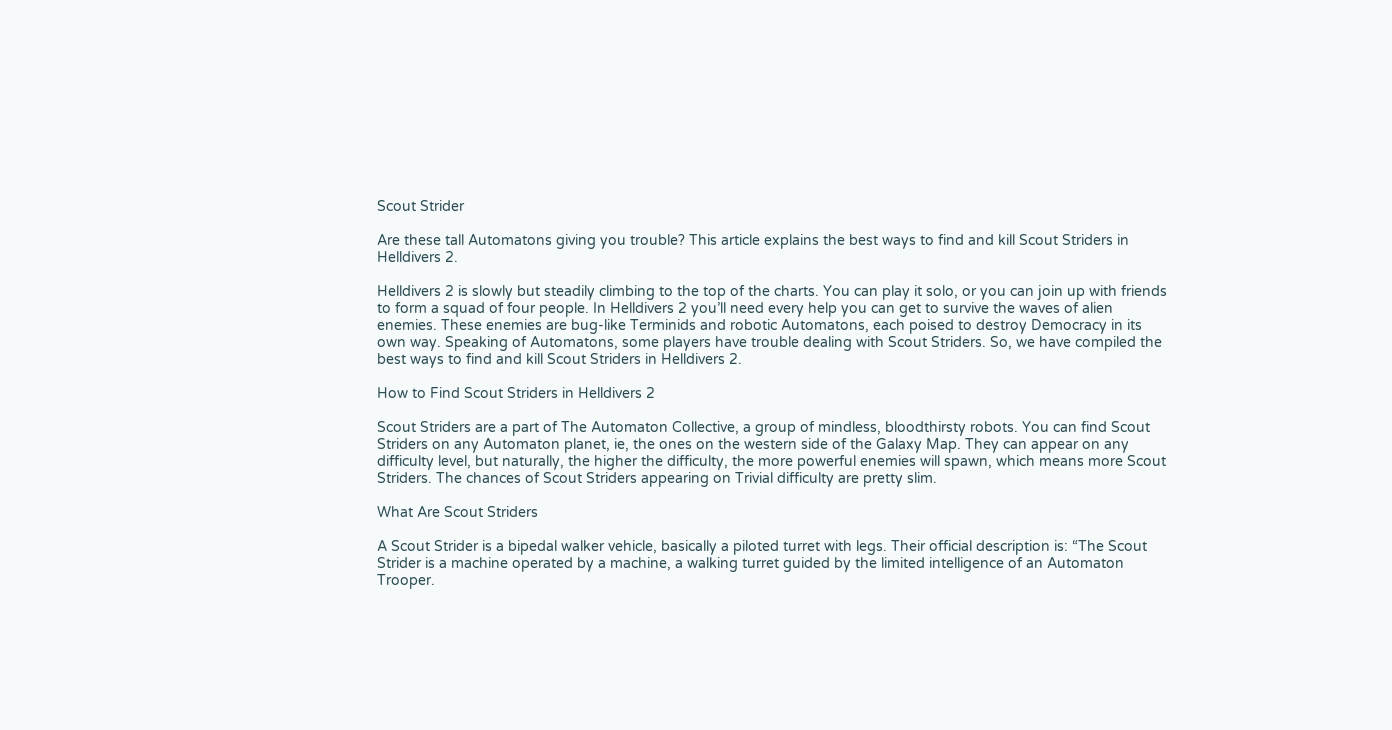Scout Strider

Are these tall Automatons giving you trouble? This article explains the best ways to find and kill Scout Striders in Helldivers 2.

Helldivers 2 is slowly but steadily climbing to the top of the charts. You can play it solo, or you can join up with friends to form a squad of four people. In Helldivers 2 you’ll need every help you can get to survive the waves of alien enemies. These enemies are bug-like Terminids and robotic Automatons, each poised to destroy Democracy in its own way. Speaking of Automatons, some players have trouble dealing with Scout Striders. So, we have compiled the best ways to find and kill Scout Striders in Helldivers 2.

How to Find Scout Striders in Helldivers 2

Scout Striders are a part of The Automaton Collective, a group of mindless, bloodthirsty robots. You can find Scout Striders on any Automaton planet, ie, the ones on the western side of the Galaxy Map. They can appear on any difficulty level, but naturally, the higher the difficulty, the more powerful enemies will spawn, which means more Scout Striders. The chances of Scout Striders appearing on Trivial difficulty are pretty slim.

What Are Scout Striders

A Scout Strider is a bipedal walker vehicle, basically a piloted turret with legs. Their official description is: “The Scout Strider is a machine operated by a machine, a walking turret guided by the limited intelligence of an Automaton Trooper.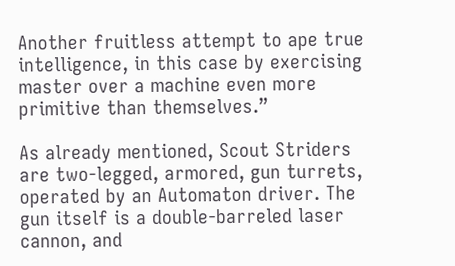Another fruitless attempt to ape true intelligence, in this case by exercising master over a machine even more primitive than themselves.”

As already mentioned, Scout Striders are two-legged, armored, gun turrets, operated by an Automaton driver. The gun itself is a double-barreled laser cannon, and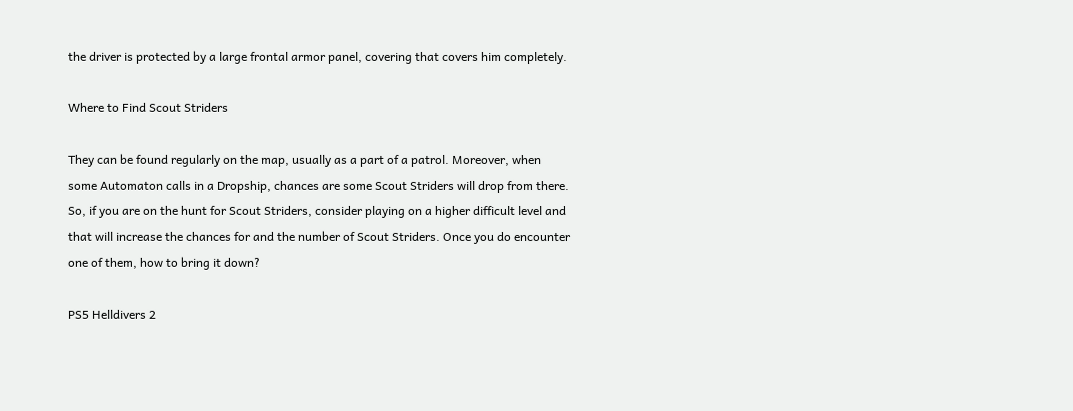the driver is protected by a large frontal armor panel, covering that covers him completely.

Where to Find Scout Striders

They can be found regularly on the map, usually as a part of a patrol. Moreover, when some Automaton calls in a Dropship, chances are some Scout Striders will drop from there. So, if you are on the hunt for Scout Striders, consider playing on a higher difficult level and that will increase the chances for and the number of Scout Striders. Once you do encounter one of them, how to bring it down?

PS5 Helldivers 2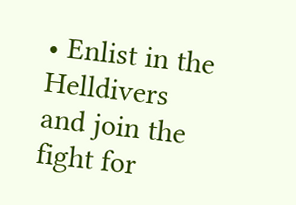• Enlist in the Helldivers and join the fight for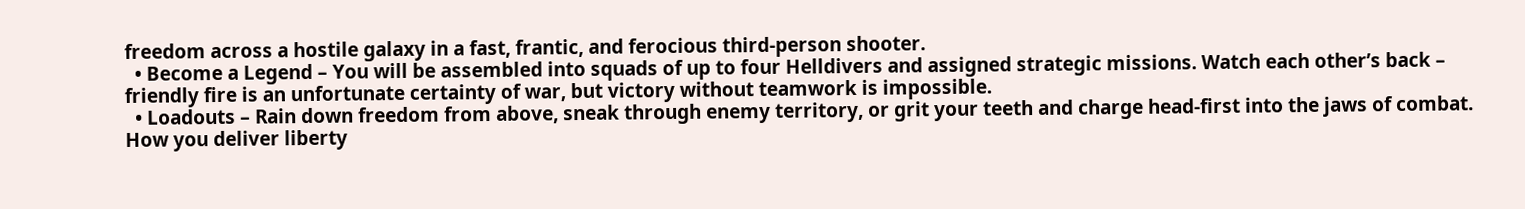freedom across a hostile galaxy in a fast, frantic, and ferocious third-person shooter.
  • Become a Legend – You will be assembled into squads of up to four Helldivers and assigned strategic missions. Watch each other’s back – friendly fire is an unfortunate certainty of war, but victory without teamwork is impossible.
  • Loadouts – Rain down freedom from above, sneak through enemy territory, or grit your teeth and charge head-first into the jaws of combat. How you deliver liberty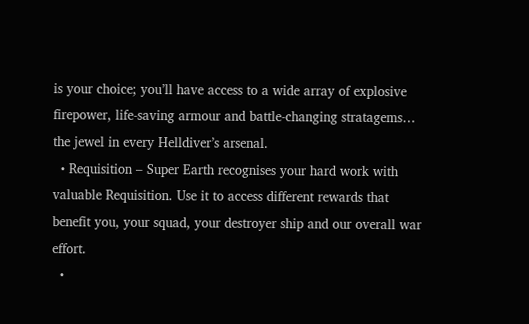is your choice; you’ll have access to a wide array of explosive firepower, life-saving armour and battle-changing stratagems… the jewel in every Helldiver’s arsenal.
  • Requisition – Super Earth recognises your hard work with valuable Requisition. Use it to access different rewards that benefit you, your squad, your destroyer ship and our overall war effort.
  •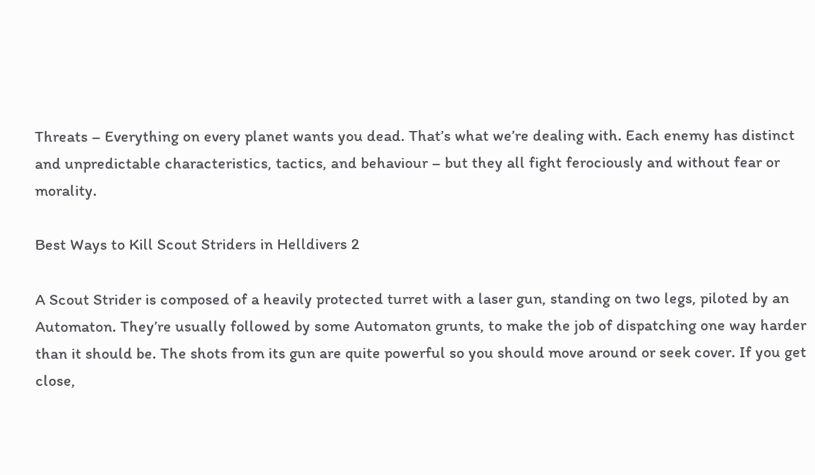Threats – Everything on every planet wants you dead. That’s what we’re dealing with. Each enemy has distinct and unpredictable characteristics, tactics, and behaviour – but they all fight ferociously and without fear or morality.

Best Ways to Kill Scout Striders in Helldivers 2

A Scout Strider is composed of a heavily protected turret with a laser gun, standing on two legs, piloted by an Automaton. They’re usually followed by some Automaton grunts, to make the job of dispatching one way harder than it should be. The shots from its gun are quite powerful so you should move around or seek cover. If you get close,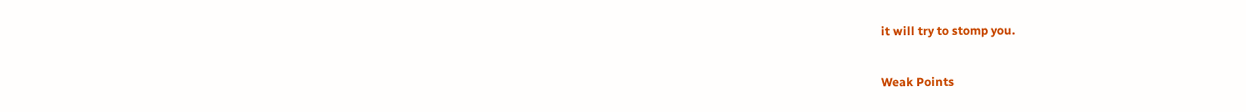it will try to stomp you.

Weak Points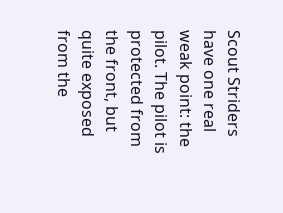Scout Striders have one real weak point: the pilot. The pilot is protected from the front, but quite exposed from the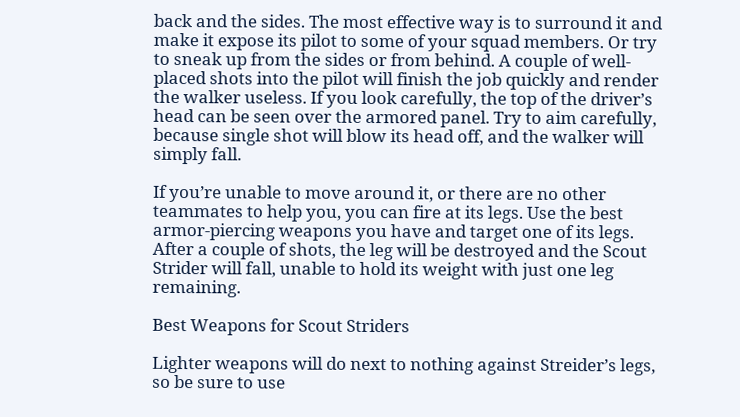back and the sides. The most effective way is to surround it and make it expose its pilot to some of your squad members. Or try to sneak up from the sides or from behind. A couple of well-placed shots into the pilot will finish the job quickly and render the walker useless. If you look carefully, the top of the driver’s head can be seen over the armored panel. Try to aim carefully, because single shot will blow its head off, and the walker will simply fall.

If you’re unable to move around it, or there are no other teammates to help you, you can fire at its legs. Use the best armor-piercing weapons you have and target one of its legs. After a couple of shots, the leg will be destroyed and the Scout Strider will fall, unable to hold its weight with just one leg remaining.

Best Weapons for Scout Striders

Lighter weapons will do next to nothing against Streider’s legs, so be sure to use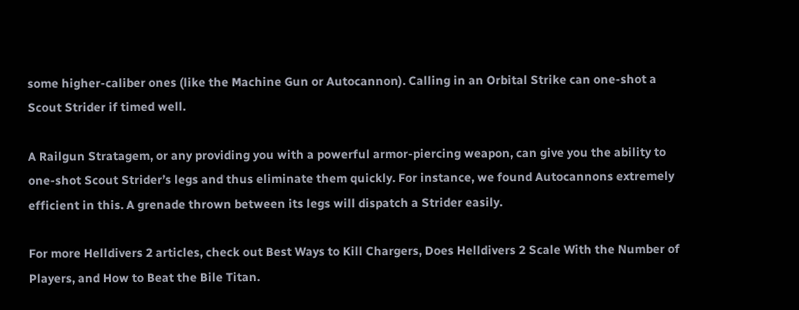some higher-caliber ones (like the Machine Gun or Autocannon). Calling in an Orbital Strike can one-shot a Scout Strider if timed well.

A Railgun Stratagem, or any providing you with a powerful armor-piercing weapon, can give you the ability to one-shot Scout Strider’s legs and thus eliminate them quickly. For instance, we found Autocannons extremely efficient in this. A grenade thrown between its legs will dispatch a Strider easily.

For more Helldivers 2 articles, check out Best Ways to Kill Chargers, Does Helldivers 2 Scale With the Number of Players, and How to Beat the Bile Titan.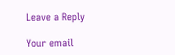Leave a Reply

Your email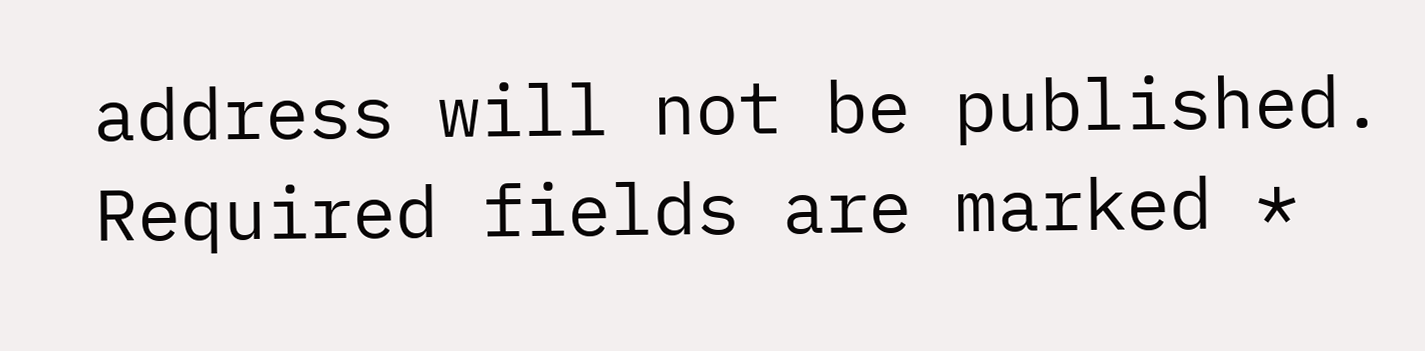address will not be published. Required fields are marked *